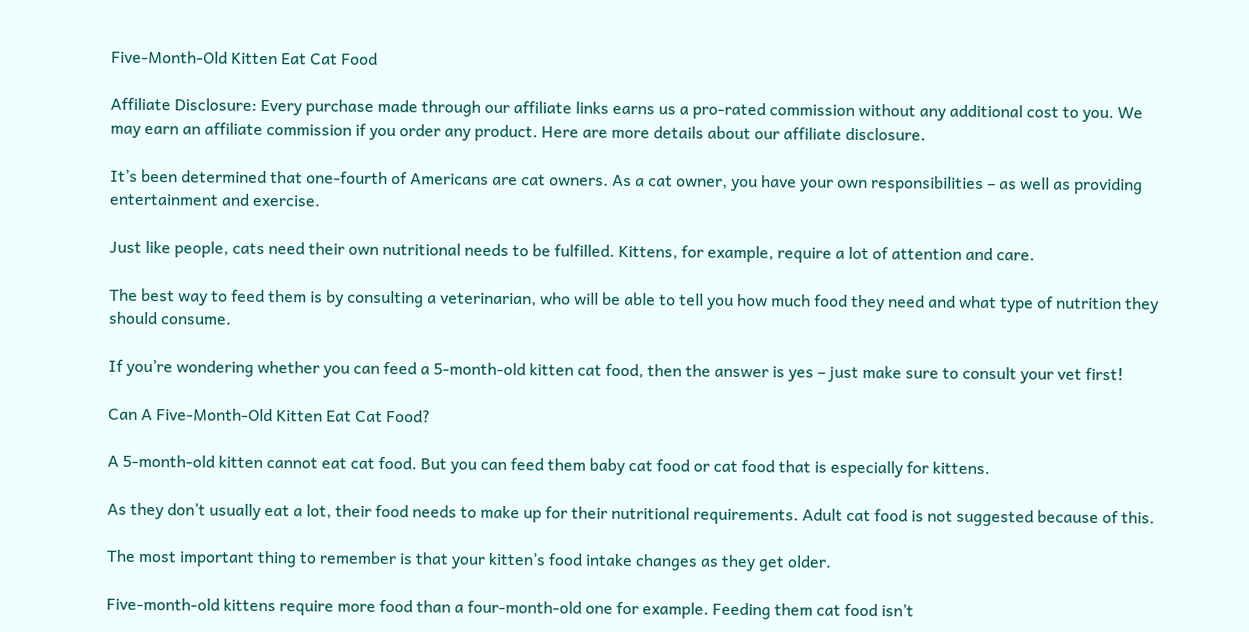Five-Month-Old Kitten Eat Cat Food

Affiliate Disclosure: Every purchase made through our affiliate links earns us a pro-rated commission without any additional cost to you. We may earn an affiliate commission if you order any product. Here are more details about our affiliate disclosure.

It’s been determined that one-fourth of Americans are cat owners. As a cat owner, you have your own responsibilities – as well as providing entertainment and exercise.

Just like people, cats need their own nutritional needs to be fulfilled. Kittens, for example, require a lot of attention and care.

The best way to feed them is by consulting a veterinarian, who will be able to tell you how much food they need and what type of nutrition they should consume.

If you’re wondering whether you can feed a 5-month-old kitten cat food, then the answer is yes – just make sure to consult your vet first!

Can A Five-Month-Old Kitten Eat Cat Food?

A 5-month-old kitten cannot eat cat food. But you can feed them baby cat food or cat food that is especially for kittens.

As they don’t usually eat a lot, their food needs to make up for their nutritional requirements. Adult cat food is not suggested because of this.

The most important thing to remember is that your kitten’s food intake changes as they get older.

Five-month-old kittens require more food than a four-month-old one for example. Feeding them cat food isn’t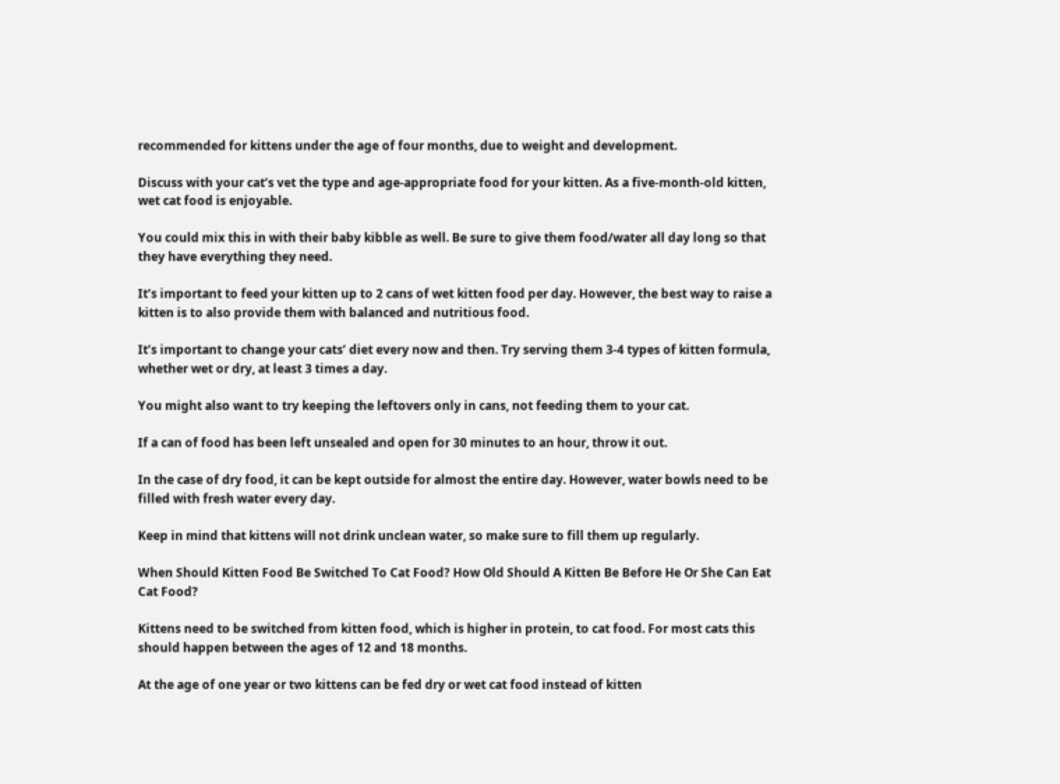recommended for kittens under the age of four months, due to weight and development.

Discuss with your cat’s vet the type and age-appropriate food for your kitten. As a five-month-old kitten, wet cat food is enjoyable.

You could mix this in with their baby kibble as well. Be sure to give them food/water all day long so that they have everything they need.

It’s important to feed your kitten up to 2 cans of wet kitten food per day. However, the best way to raise a kitten is to also provide them with balanced and nutritious food.

It’s important to change your cats’ diet every now and then. Try serving them 3-4 types of kitten formula, whether wet or dry, at least 3 times a day.

You might also want to try keeping the leftovers only in cans, not feeding them to your cat.

If a can of food has been left unsealed and open for 30 minutes to an hour, throw it out.

In the case of dry food, it can be kept outside for almost the entire day. However, water bowls need to be filled with fresh water every day.

Keep in mind that kittens will not drink unclean water, so make sure to fill them up regularly.

When Should Kitten Food Be Switched To Cat Food? How Old Should A Kitten Be Before He Or She Can Eat Cat Food?

Kittens need to be switched from kitten food, which is higher in protein, to cat food. For most cats this should happen between the ages of 12 and 18 months.

At the age of one year or two kittens can be fed dry or wet cat food instead of kitten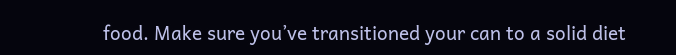food. Make sure you’ve transitioned your can to a solid diet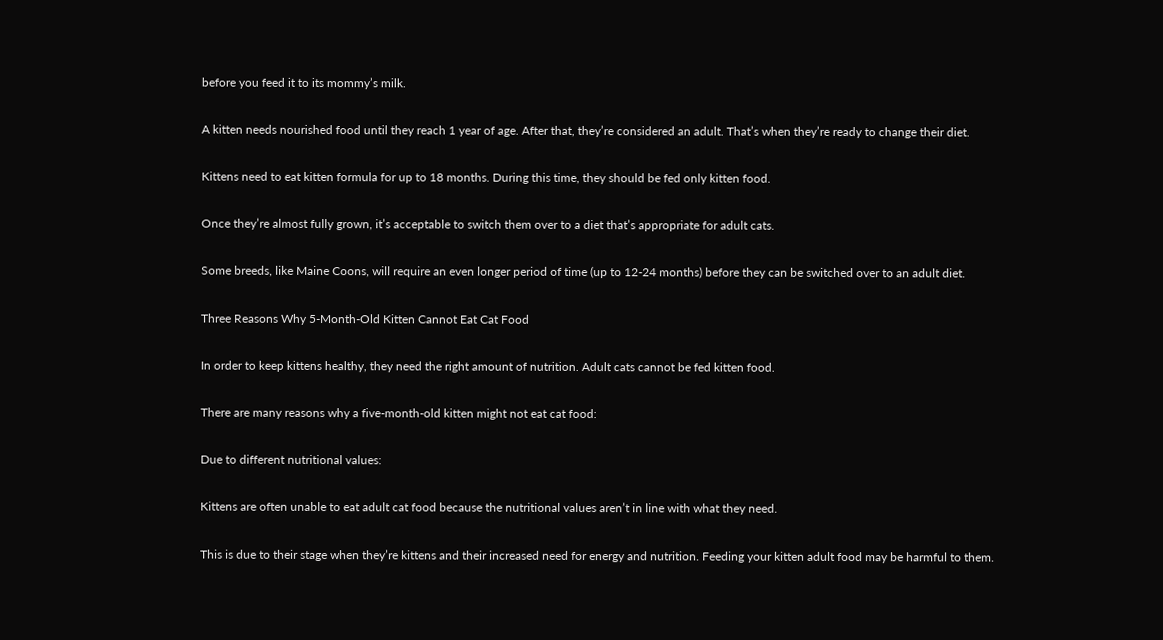before you feed it to its mommy’s milk.

A kitten needs nourished food until they reach 1 year of age. After that, they’re considered an adult. That’s when they’re ready to change their diet.

Kittens need to eat kitten formula for up to 18 months. During this time, they should be fed only kitten food.

Once they’re almost fully grown, it’s acceptable to switch them over to a diet that’s appropriate for adult cats.

Some breeds, like Maine Coons, will require an even longer period of time (up to 12-24 months) before they can be switched over to an adult diet.

Three Reasons Why 5-Month-Old Kitten Cannot Eat Cat Food

In order to keep kittens healthy, they need the right amount of nutrition. Adult cats cannot be fed kitten food.

There are many reasons why a five-month-old kitten might not eat cat food:

Due to different nutritional values:

Kittens are often unable to eat adult cat food because the nutritional values aren’t in line with what they need.

This is due to their stage when they’re kittens and their increased need for energy and nutrition. Feeding your kitten adult food may be harmful to them.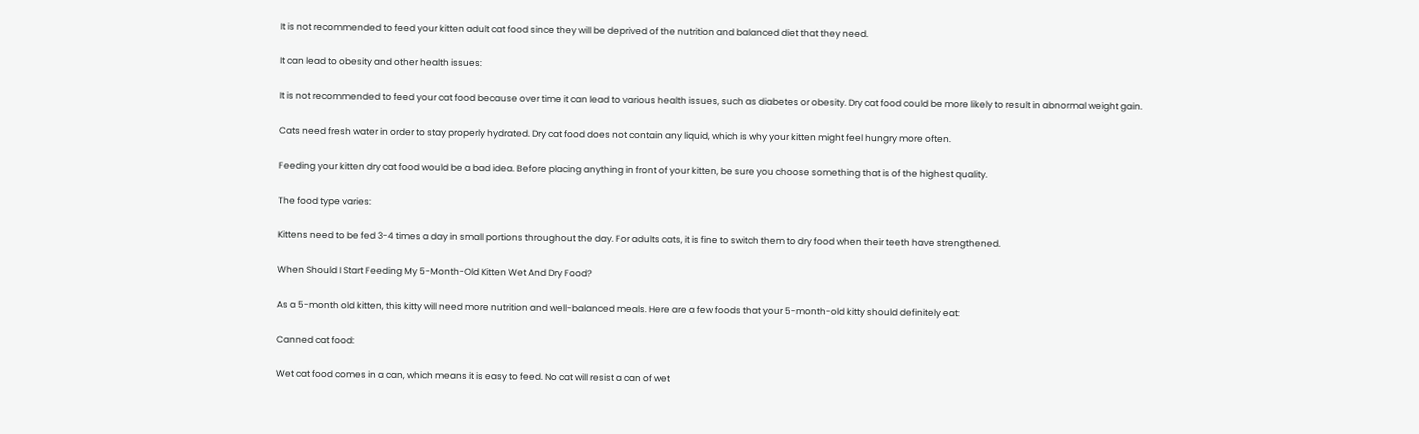It is not recommended to feed your kitten adult cat food since they will be deprived of the nutrition and balanced diet that they need.

It can lead to obesity and other health issues:

It is not recommended to feed your cat food because over time it can lead to various health issues, such as diabetes or obesity. Dry cat food could be more likely to result in abnormal weight gain.

Cats need fresh water in order to stay properly hydrated. Dry cat food does not contain any liquid, which is why your kitten might feel hungry more often.

Feeding your kitten dry cat food would be a bad idea. Before placing anything in front of your kitten, be sure you choose something that is of the highest quality.

The food type varies:

Kittens need to be fed 3-4 times a day in small portions throughout the day. For adults cats, it is fine to switch them to dry food when their teeth have strengthened.

When Should I Start Feeding My 5-Month-Old Kitten Wet And Dry Food?

As a 5-month old kitten, this kitty will need more nutrition and well-balanced meals. Here are a few foods that your 5-month-old kitty should definitely eat:

Canned cat food:

Wet cat food comes in a can, which means it is easy to feed. No cat will resist a can of wet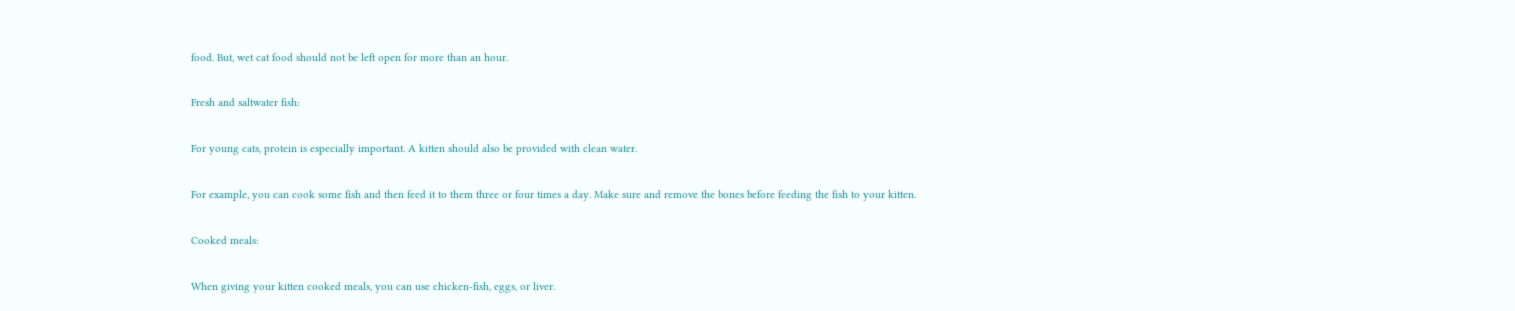food. But, wet cat food should not be left open for more than an hour.

Fresh and saltwater fish:

For young cats, protein is especially important. A kitten should also be provided with clean water.

For example, you can cook some fish and then feed it to them three or four times a day. Make sure and remove the bones before feeding the fish to your kitten.

Cooked meals:

When giving your kitten cooked meals, you can use chicken-fish, eggs, or liver.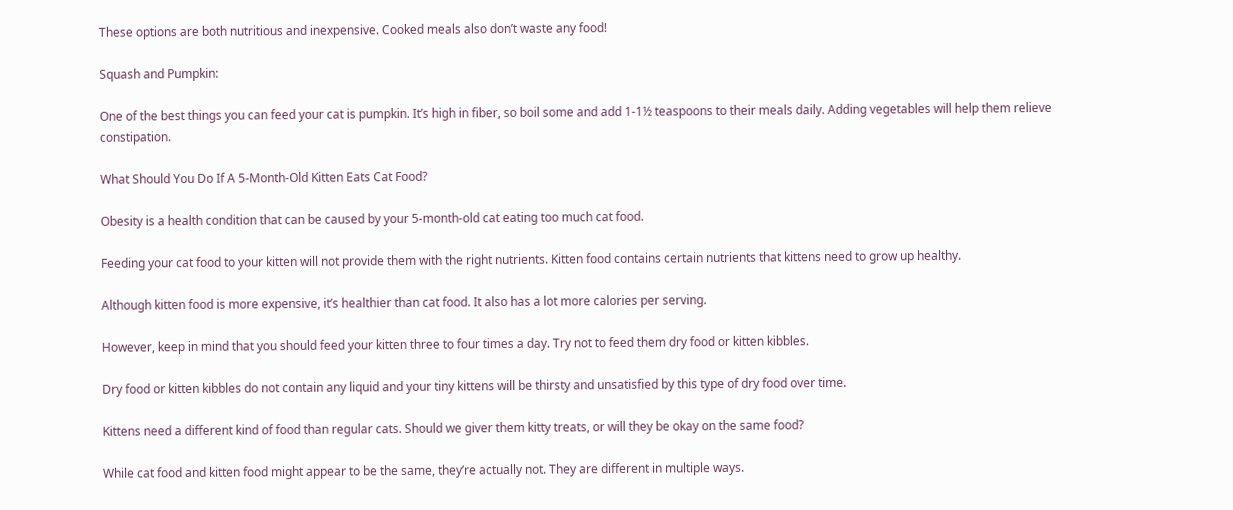These options are both nutritious and inexpensive. Cooked meals also don’t waste any food!

Squash and Pumpkin:

One of the best things you can feed your cat is pumpkin. It’s high in fiber, so boil some and add 1-1½ teaspoons to their meals daily. Adding vegetables will help them relieve constipation.

What Should You Do If A 5-Month-Old Kitten Eats Cat Food?

Obesity is a health condition that can be caused by your 5-month-old cat eating too much cat food.

Feeding your cat food to your kitten will not provide them with the right nutrients. Kitten food contains certain nutrients that kittens need to grow up healthy.

Although kitten food is more expensive, it’s healthier than cat food. It also has a lot more calories per serving.

However, keep in mind that you should feed your kitten three to four times a day. Try not to feed them dry food or kitten kibbles.

Dry food or kitten kibbles do not contain any liquid and your tiny kittens will be thirsty and unsatisfied by this type of dry food over time.

Kittens need a different kind of food than regular cats. Should we giver them kitty treats, or will they be okay on the same food?

While cat food and kitten food might appear to be the same, they’re actually not. They are different in multiple ways.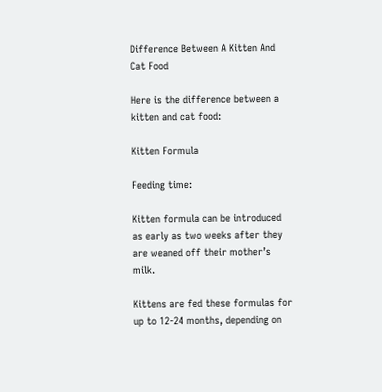Difference Between A Kitten And Cat Food

Here is the difference between a kitten and cat food:

Kitten Formula

Feeding time:

Kitten formula can be introduced as early as two weeks after they are weaned off their mother’s milk.

Kittens are fed these formulas for up to 12-24 months, depending on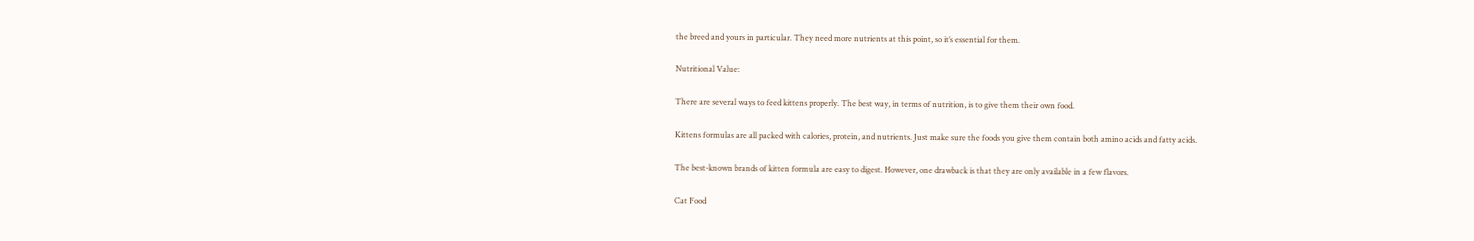the breed and yours in particular. They need more nutrients at this point, so it’s essential for them.

Nutritional Value:

There are several ways to feed kittens properly. The best way, in terms of nutrition, is to give them their own food.

Kittens formulas are all packed with calories, protein, and nutrients. Just make sure the foods you give them contain both amino acids and fatty acids.

The best-known brands of kitten formula are easy to digest. However, one drawback is that they are only available in a few flavors.

Cat Food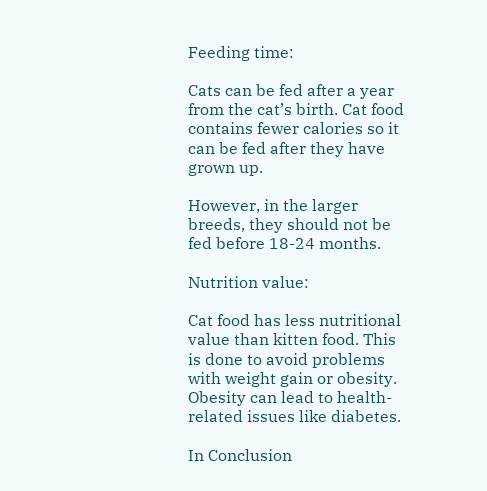Feeding time:

Cats can be fed after a year from the cat’s birth. Cat food contains fewer calories so it can be fed after they have grown up.

However, in the larger breeds, they should not be fed before 18-24 months.

Nutrition value:

Cat food has less nutritional value than kitten food. This is done to avoid problems with weight gain or obesity. Obesity can lead to health-related issues like diabetes.

In Conclusion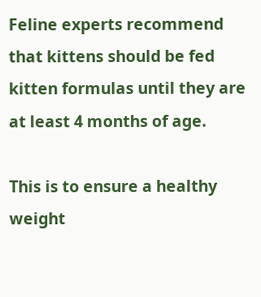Feline experts recommend that kittens should be fed kitten formulas until they are at least 4 months of age.

This is to ensure a healthy weight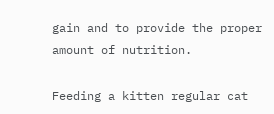gain and to provide the proper amount of nutrition.

Feeding a kitten regular cat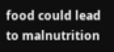food could lead to malnutrition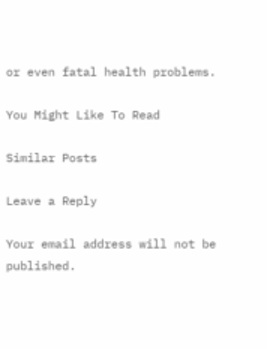or even fatal health problems.

You Might Like To Read

Similar Posts

Leave a Reply

Your email address will not be published.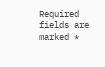Required fields are marked *